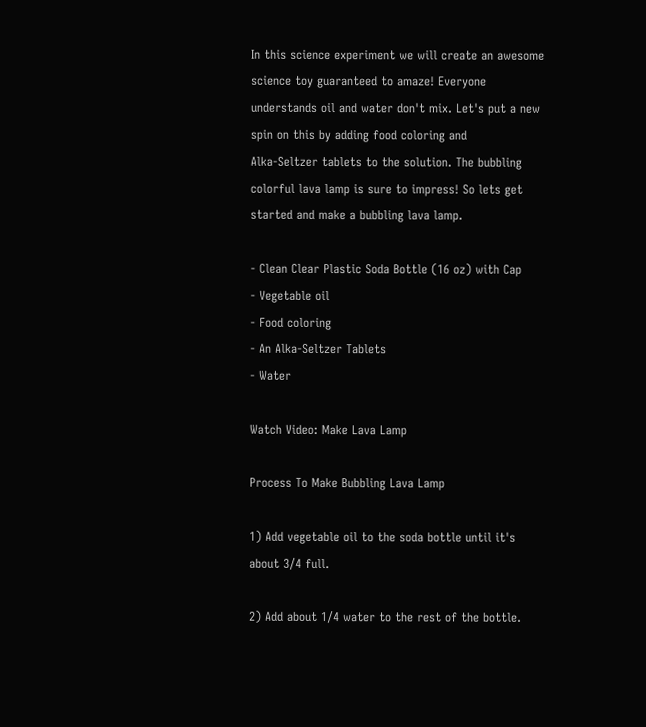In this science experiment we will create an awesome science toy guaranteed to amaze! Everyone
understands oil and water don't mix. Let's put a new spin on this by adding food coloring and
Alka-Seltzer tablets to the solution. The bubbling colorful lava lamp is sure to impress! So lets get
started and make a bubbling lava lamp.

- Clean Clear Plastic Soda Bottle (16 oz) with Cap
- Vegetable oil
- Food coloring
- An Alka-Seltzer Tablets
- Water

Watch Video: Make Lava Lamp

Process To Make Bubbling Lava Lamp

1) Add vegetable oil to the soda bottle until it's about 3/4 full.

2) Add about 1/4 water to the rest of the bottle.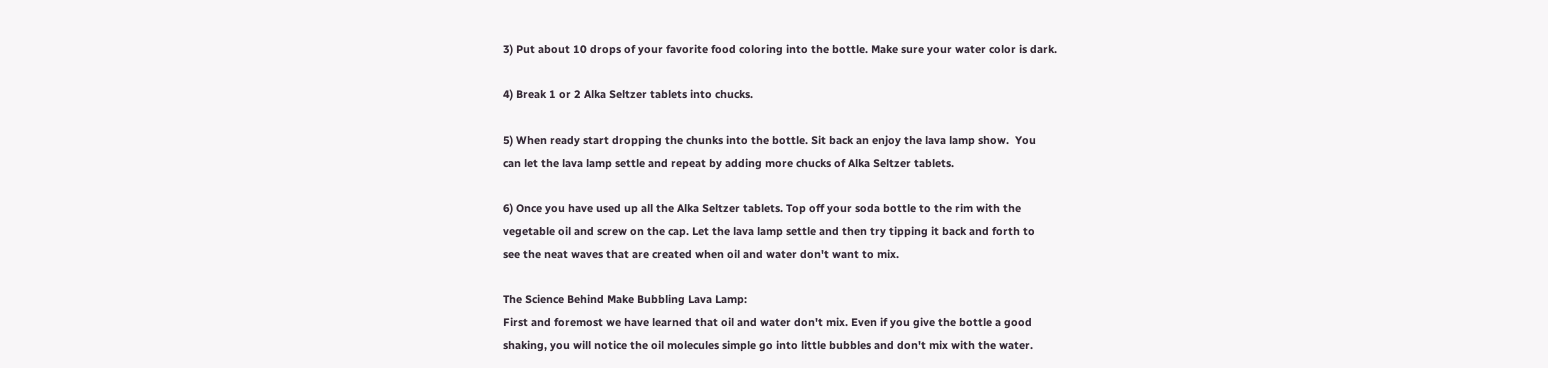3) Put about 10 drops of your favorite food coloring into the bottle. Make sure your water color is dark.

4) Break 1 or 2 Alka Seltzer tablets into chucks.

5) When ready start dropping the chunks into the bottle. Sit back an enjoy the lava lamp show.  You
can let the lava lamp settle and repeat by adding more chucks of Alka Seltzer tablets.

6) Once you have used up all the Alka Seltzer tablets. Top off your soda bottle to the rim with the
vegetable oil and screw on the cap. Let the lava lamp settle and then try tipping it back and forth to
see the neat waves that are created when oil and water don't want to mix.

The Science Behind Make Bubbling Lava Lamp:
First and foremost we have learned that oil and water don't mix. Even if you give the bottle a good
shaking, you will notice the oil molecules simple go into little bubbles and don't mix with the water.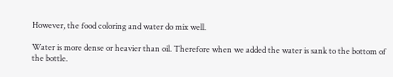However, the food coloring and water do mix well.

Water is more dense or heavier than oil. Therefore when we added the water is sank to the bottom of
the bottle.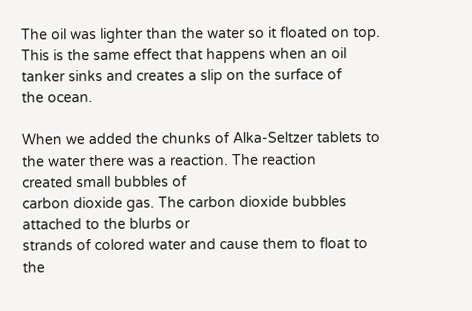The oil was lighter than the water so it floated on top.
This is the same effect that happens when an oil tanker sinks and creates a slip on the surface of
the ocean.

When we added the chunks of Alka-Seltzer tablets to the water there was a reaction. The reaction
created small bubbles of
carbon dioxide gas. The carbon dioxide bubbles attached to the blurbs or
strands of colored water and cause them to float to the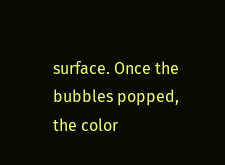surface. Once the bubbles popped, the color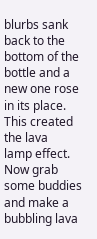blurbs sank back to the bottom of the bottle and a new one rose in its place. This created the lava
lamp effect. Now grab some buddies and make a bubbling lava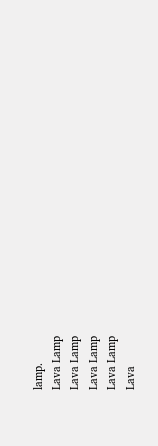lamp.
Lava Lamp
Lava Lamp
Lava Lamp
Lava Lamp
Lava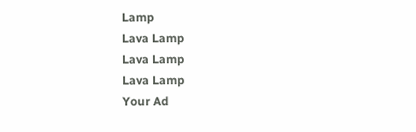Lamp
Lava Lamp
Lava Lamp
Lava Lamp
Your Ad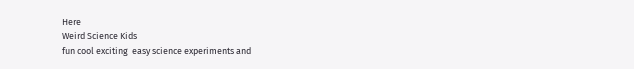Here
Weird Science Kids
fun cool exciting  easy science experiments and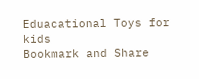Eduacational Toys for kids
Bookmark and Share